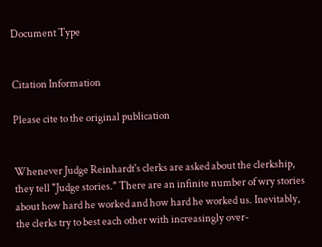Document Type


Citation Information

Please cite to the original publication


Whenever Judge Reinhardt's clerks are asked about the clerkship, they tell "Judge stories." There are an infinite number of wry stories about how hard he worked and how hard he worked us. Inevitably, the clerks try to best each other with increasingly over-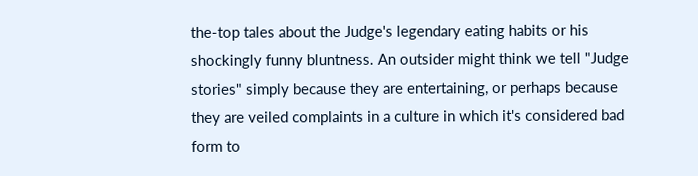the-top tales about the Judge's legendary eating habits or his shockingly funny bluntness. An outsider might think we tell "Judge stories" simply because they are entertaining, or perhaps because they are veiled complaints in a culture in which it's considered bad form to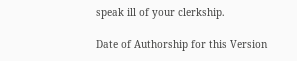speak ill of your clerkship.

Date of Authorship for this Version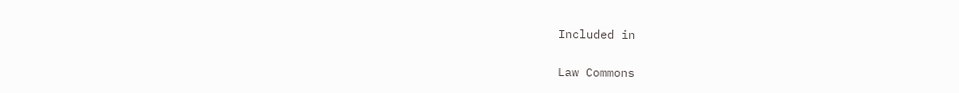Included in

Law Commons